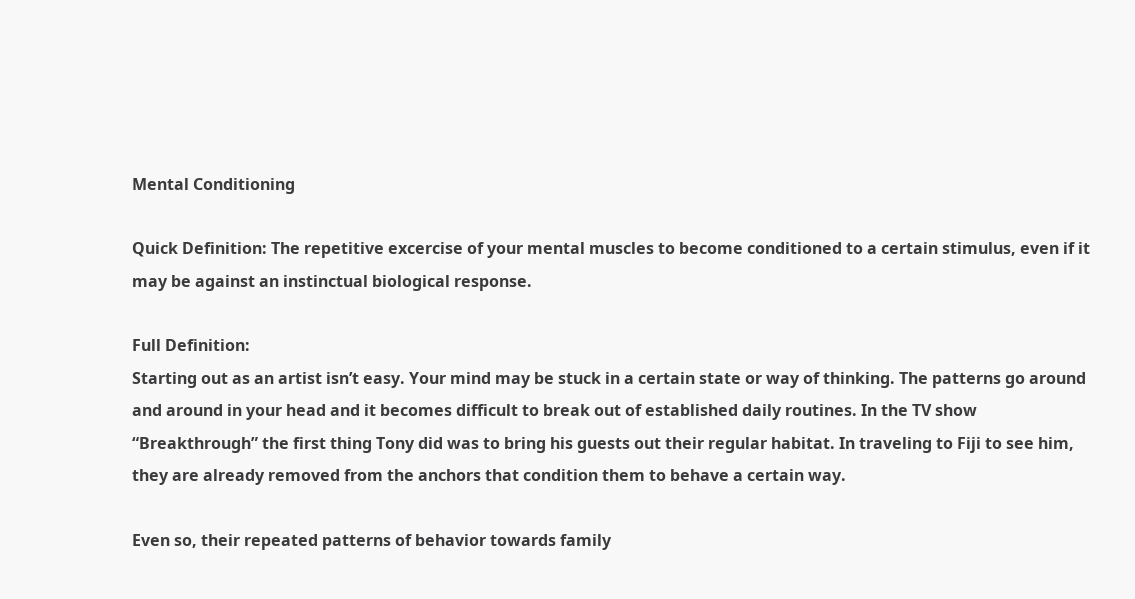Mental Conditioning

Quick Definition: The repetitive excercise of your mental muscles to become conditioned to a certain stimulus, even if it may be against an instinctual biological response.

Full Definition:
Starting out as an artist isn’t easy. Your mind may be stuck in a certain state or way of thinking. The patterns go around and around in your head and it becomes difficult to break out of established daily routines. In the TV show “Breakthrough” the first thing Tony did was to bring his guests out their regular habitat. In traveling to Fiji to see him, they are already removed from the anchors that condition them to behave a certain way.

Even so, their repeated patterns of behavior towards family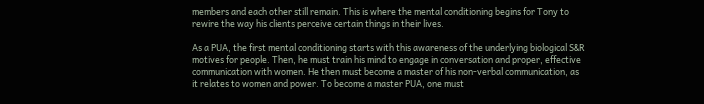members and each other still remain. This is where the mental conditioning begins for Tony to rewire the way his clients perceive certain things in their lives.

As a PUA, the first mental conditioning starts with this awareness of the underlying biological S&R motives for people. Then, he must train his mind to engage in conversation and proper, effective communication with women. He then must become a master of his non-verbal communication, as it relates to women and power. To become a master PUA, one must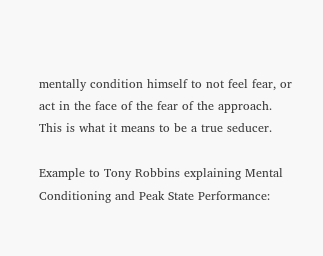mentally condition himself to not feel fear, or act in the face of the fear of the approach. This is what it means to be a true seducer.

Example to Tony Robbins explaining Mental Conditioning and Peak State Performance: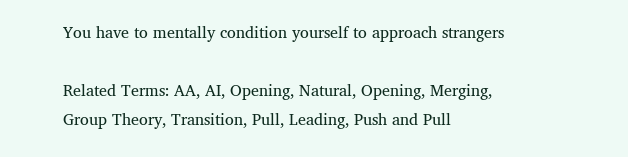You have to mentally condition yourself to approach strangers

Related Terms: AA, AI, Opening, Natural, Opening, Merging, Group Theory, Transition, Pull, Leading, Push and Pull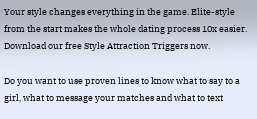Your style changes everything in the game. Elite-style from the start makes the whole dating process 10x easier. Download our free Style Attraction Triggers now.

Do you want to use proven lines to know what to say to a girl, what to message your matches and what to text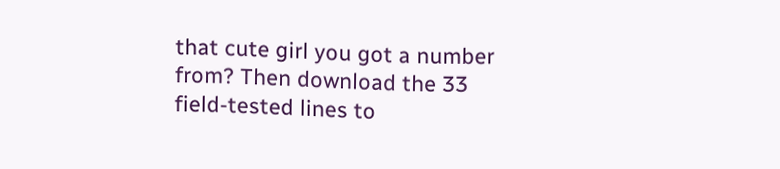that cute girl you got a number from? Then download the 33 field-tested lines to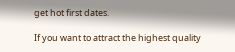get hot first dates.

If you want to attract the highest quality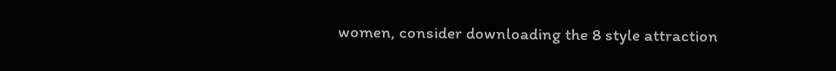women, consider downloading the 8 style attraction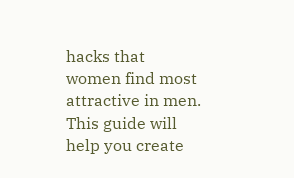hacks that women find most attractive in men. This guide will help you create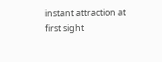instant attraction at first sight